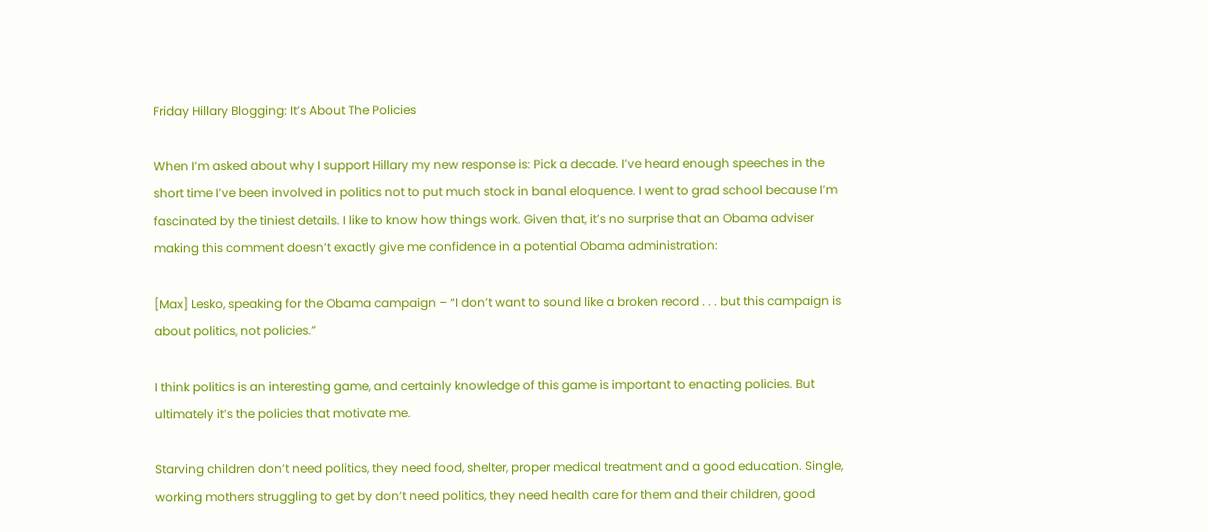Friday Hillary Blogging: It’s About The Policies

When I’m asked about why I support Hillary my new response is: Pick a decade. I’ve heard enough speeches in the short time I’ve been involved in politics not to put much stock in banal eloquence. I went to grad school because I’m fascinated by the tiniest details. I like to know how things work. Given that, it’s no surprise that an Obama adviser making this comment doesn’t exactly give me confidence in a potential Obama administration:

[Max] Lesko, speaking for the Obama campaign – “I don’t want to sound like a broken record . . . but this campaign is about politics, not policies.”

I think politics is an interesting game, and certainly knowledge of this game is important to enacting policies. But ultimately it’s the policies that motivate me.

Starving children don’t need politics, they need food, shelter, proper medical treatment and a good education. Single, working mothers struggling to get by don’t need politics, they need health care for them and their children, good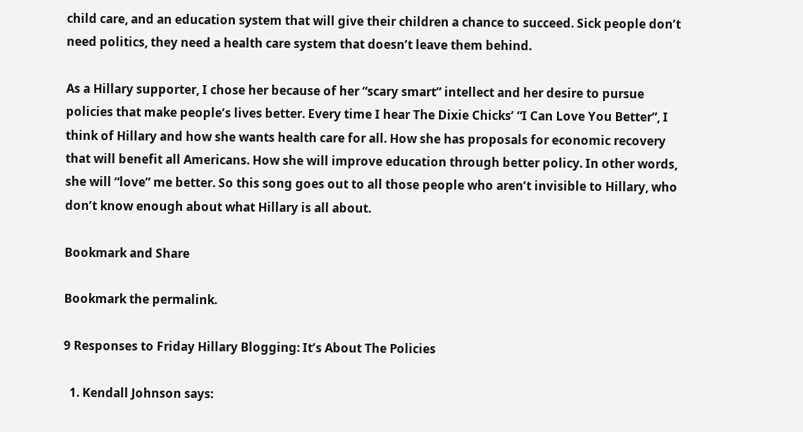child care, and an education system that will give their children a chance to succeed. Sick people don’t need politics, they need a health care system that doesn’t leave them behind.

As a Hillary supporter, I chose her because of her “scary smart” intellect and her desire to pursue policies that make people’s lives better. Every time I hear The Dixie Chicks’ “I Can Love You Better”, I think of Hillary and how she wants health care for all. How she has proposals for economic recovery that will benefit all Americans. How she will improve education through better policy. In other words, she will “love” me better. So this song goes out to all those people who aren’t invisible to Hillary, who don’t know enough about what Hillary is all about.

Bookmark and Share

Bookmark the permalink.

9 Responses to Friday Hillary Blogging: It’s About The Policies

  1. Kendall Johnson says: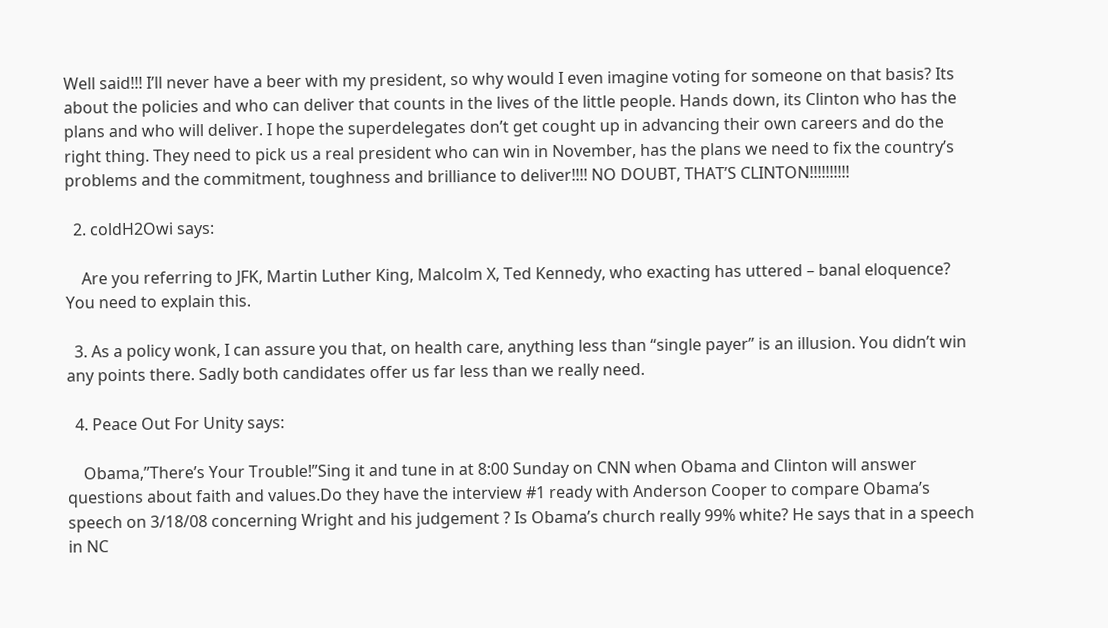Well said!!! I’ll never have a beer with my president, so why would I even imagine voting for someone on that basis? Its about the policies and who can deliver that counts in the lives of the little people. Hands down, its Clinton who has the plans and who will deliver. I hope the superdelegates don’t get cought up in advancing their own careers and do the right thing. They need to pick us a real president who can win in November, has the plans we need to fix the country’s problems and the commitment, toughness and brilliance to deliver!!!! NO DOUBT, THAT’S CLINTON!!!!!!!!!!

  2. coldH2Owi says:

    Are you referring to JFK, Martin Luther King, Malcolm X, Ted Kennedy, who exacting has uttered – banal eloquence? You need to explain this.

  3. As a policy wonk, I can assure you that, on health care, anything less than “single payer” is an illusion. You didn’t win any points there. Sadly both candidates offer us far less than we really need.

  4. Peace Out For Unity says:

    Obama,”There’s Your Trouble!”Sing it and tune in at 8:00 Sunday on CNN when Obama and Clinton will answer questions about faith and values.Do they have the interview #1 ready with Anderson Cooper to compare Obama’s speech on 3/18/08 concerning Wright and his judgement ? Is Obama’s church really 99% white? He says that in a speech in NC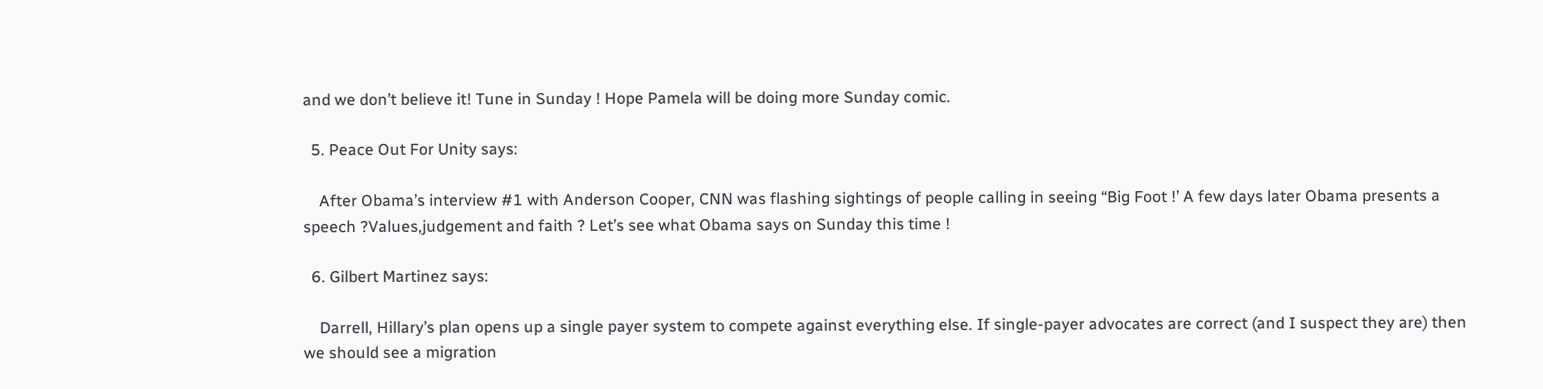and we don’t believe it! Tune in Sunday ! Hope Pamela will be doing more Sunday comic.

  5. Peace Out For Unity says:

    After Obama’s interview #1 with Anderson Cooper, CNN was flashing sightings of people calling in seeing “Big Foot !’ A few days later Obama presents a speech ?Values,judgement and faith ? Let’s see what Obama says on Sunday this time !

  6. Gilbert Martinez says:

    Darrell, Hillary’s plan opens up a single payer system to compete against everything else. If single-payer advocates are correct (and I suspect they are) then we should see a migration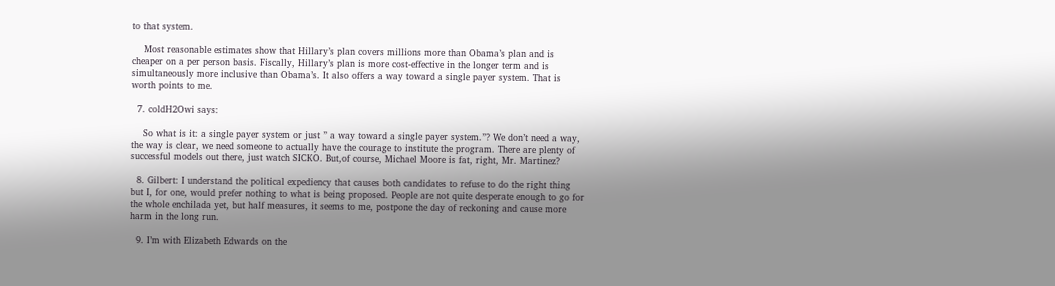to that system.

    Most reasonable estimates show that Hillary’s plan covers millions more than Obama’s plan and is cheaper on a per person basis. Fiscally, Hillary’s plan is more cost-effective in the longer term and is simultaneously more inclusive than Obama’s. It also offers a way toward a single payer system. That is worth points to me.

  7. coldH2Owi says:

    So what is it: a single payer system or just ” a way toward a single payer system.”? We don’t need a way, the way is clear, we need someone to actually have the courage to institute the program. There are plenty of successful models out there, just watch SICKO. But,of course, Michael Moore is fat, right, Mr. Martinez?

  8. Gilbert: I understand the political expediency that causes both candidates to refuse to do the right thing but I, for one, would prefer nothing to what is being proposed. People are not quite desperate enough to go for the whole enchilada yet, but half measures, it seems to me, postpone the day of reckoning and cause more harm in the long run.

  9. I’m with Elizabeth Edwards on the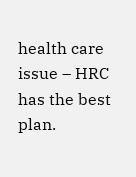health care issue – HRC has the best plan.